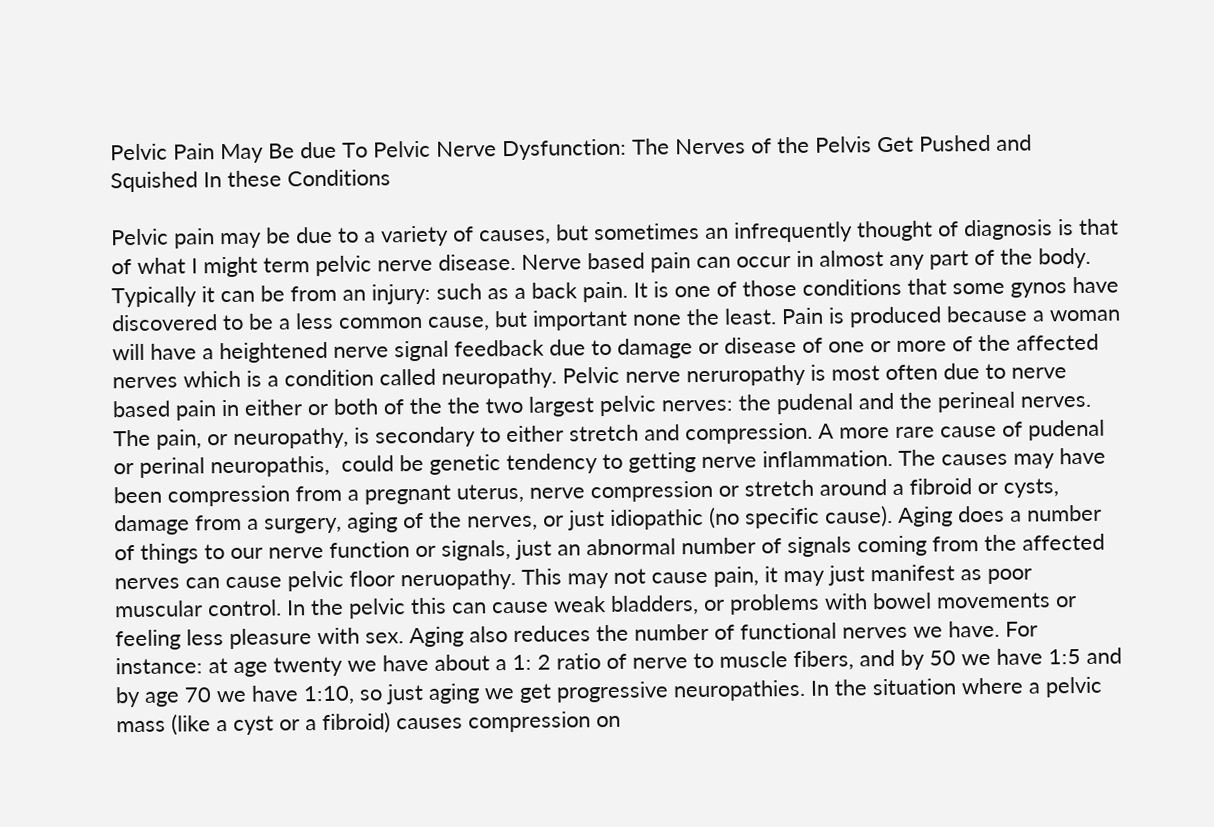Pelvic Pain May Be due To Pelvic Nerve Dysfunction: The Nerves of the Pelvis Get Pushed and Squished In these Conditions

Pelvic pain may be due to a variety of causes, but sometimes an infrequently thought of diagnosis is that of what I might term pelvic nerve disease. Nerve based pain can occur in almost any part of the body. Typically it can be from an injury: such as a back pain. It is one of those conditions that some gynos have discovered to be a less common cause, but important none the least. Pain is produced because a woman will have a heightened nerve signal feedback due to damage or disease of one or more of the affected nerves which is a condition called neuropathy. Pelvic nerve neruropathy is most often due to nerve based pain in either or both of the the two largest pelvic nerves: the pudenal and the perineal nerves. The pain, or neuropathy, is secondary to either stretch and compression. A more rare cause of pudenal or perinal neuropathis,  could be genetic tendency to getting nerve inflammation. The causes may have been compression from a pregnant uterus, nerve compression or stretch around a fibroid or cysts, damage from a surgery, aging of the nerves, or just idiopathic (no specific cause). Aging does a number of things to our nerve function or signals, just an abnormal number of signals coming from the affected nerves can cause pelvic floor neruopathy. This may not cause pain, it may just manifest as poor muscular control. In the pelvic this can cause weak bladders, or problems with bowel movements or feeling less pleasure with sex. Aging also reduces the number of functional nerves we have. For instance: at age twenty we have about a 1: 2 ratio of nerve to muscle fibers, and by 50 we have 1:5 and by age 70 we have 1:10, so just aging we get progressive neuropathies. In the situation where a pelvic mass (like a cyst or a fibroid) causes compression on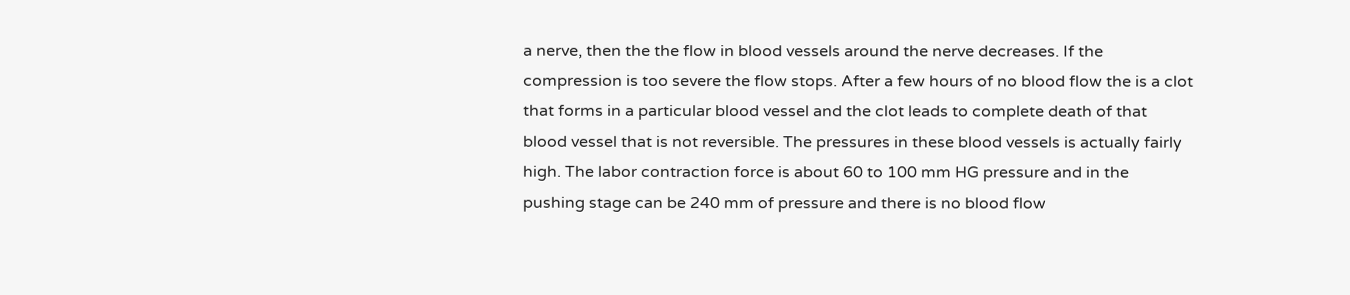a nerve, then the the flow in blood vessels around the nerve decreases. If the compression is too severe the flow stops. After a few hours of no blood flow the is a clot that forms in a particular blood vessel and the clot leads to complete death of that blood vessel that is not reversible. The pressures in these blood vessels is actually fairly high. The labor contraction force is about 60 to 100 mm HG pressure and in the pushing stage can be 240 mm of pressure and there is no blood flow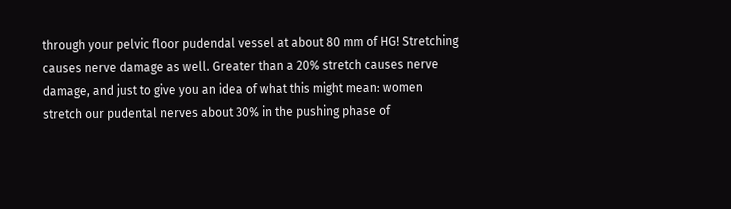through your pelvic floor pudendal vessel at about 80 mm of HG! Stretching causes nerve damage as well. Greater than a 20% stretch causes nerve damage, and just to give you an idea of what this might mean: women stretch our pudental nerves about 30% in the pushing phase of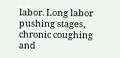labor. Long labor pushing stages, chronic coughing and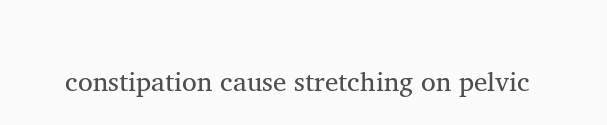constipation cause stretching on pelvic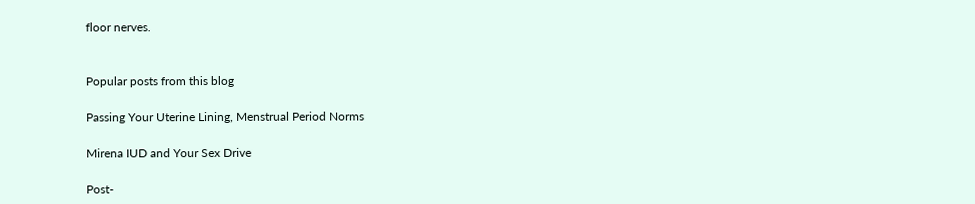floor nerves.


Popular posts from this blog

Passing Your Uterine Lining, Menstrual Period Norms

Mirena IUD and Your Sex Drive

Post-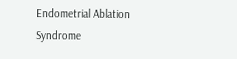Endometrial Ablation Syndrome